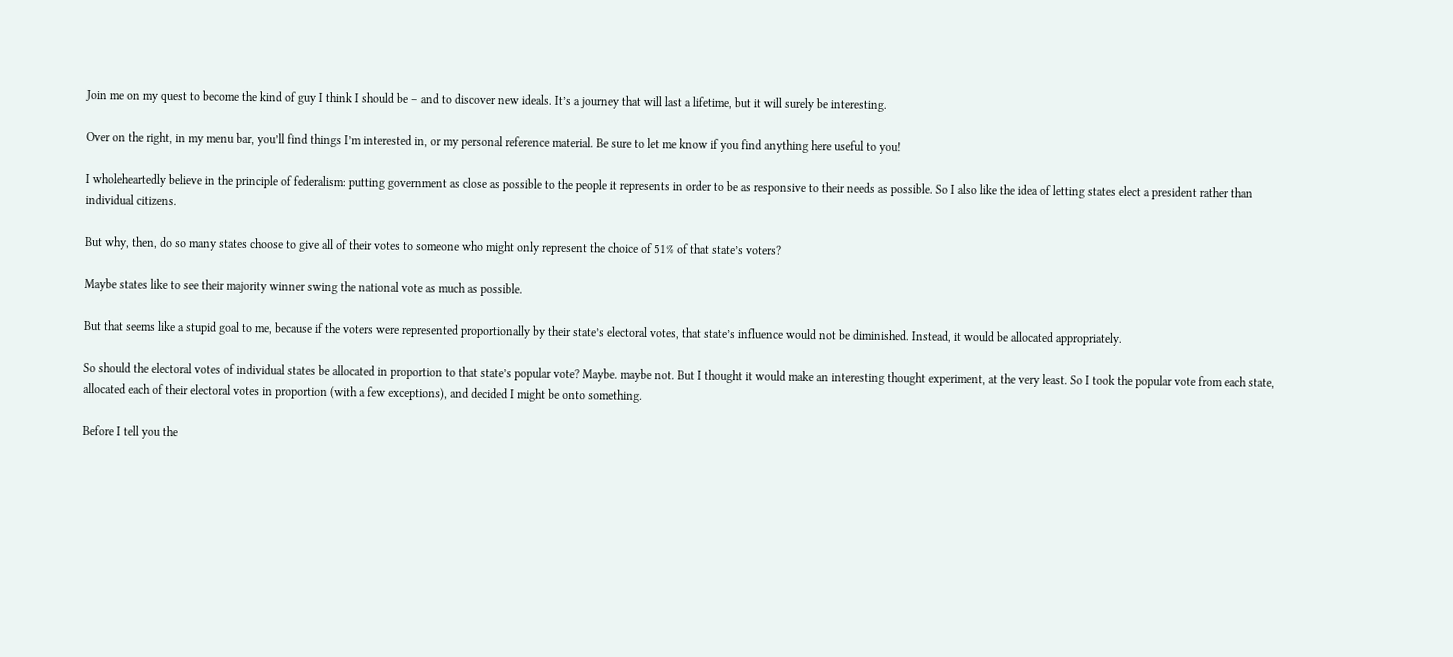Join me on my quest to become the kind of guy I think I should be – and to discover new ideals. It’s a journey that will last a lifetime, but it will surely be interesting.

Over on the right, in my menu bar, you’ll find things I’m interested in, or my personal reference material. Be sure to let me know if you find anything here useful to you!

I wholeheartedly believe in the principle of federalism: putting government as close as possible to the people it represents in order to be as responsive to their needs as possible. So I also like the idea of letting states elect a president rather than individual citizens.

But why, then, do so many states choose to give all of their votes to someone who might only represent the choice of 51% of that state’s voters?

Maybe states like to see their majority winner swing the national vote as much as possible.

But that seems like a stupid goal to me, because if the voters were represented proportionally by their state’s electoral votes, that state’s influence would not be diminished. Instead, it would be allocated appropriately.

So should the electoral votes of individual states be allocated in proportion to that state’s popular vote? Maybe. maybe not. But I thought it would make an interesting thought experiment, at the very least. So I took the popular vote from each state, allocated each of their electoral votes in proportion (with a few exceptions), and decided I might be onto something.

Before I tell you the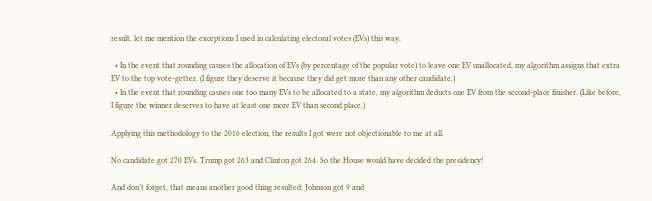result, let me mention the exceptions I used in calculating electoral votes (EVs) this way.

  • In the event that rounding causes the allocation of EVs (by percentage of the popular vote) to leave one EV unallocated, my algorithm assigns that extra EV to the top vote-getter. (I figure they deserve it because they did get more than any other candidate.)
  • In the event that rounding causes one too many EVs to be allocated to a state, my algorithm deducts one EV from the second-place finisher. (Like before, I figure the winner deserves to have at least one more EV than second place.)

Applying this methodology to the 2016 election, the results I got were not objectionable to me at all.

No candidate got 270 EVs. Trump got 263 and Clinton got 264. So the House would have decided the presidency!

And don’t forget, that means another good thing resulted: Johnson got 9 and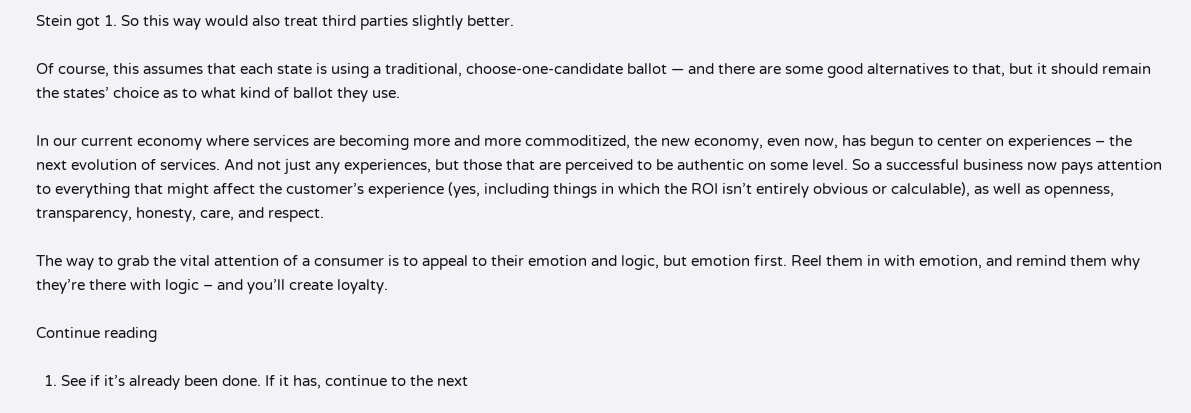Stein got 1. So this way would also treat third parties slightly better.

Of course, this assumes that each state is using a traditional, choose-one-candidate ballot — and there are some good alternatives to that, but it should remain the states’ choice as to what kind of ballot they use.

In our current economy where services are becoming more and more commoditized, the new economy, even now, has begun to center on experiences – the next evolution of services. And not just any experiences, but those that are perceived to be authentic on some level. So a successful business now pays attention to everything that might affect the customer’s experience (yes, including things in which the ROI isn’t entirely obvious or calculable), as well as openness, transparency, honesty, care, and respect.

The way to grab the vital attention of a consumer is to appeal to their emotion and logic, but emotion first. Reel them in with emotion, and remind them why they’re there with logic – and you’ll create loyalty.

Continue reading

  1. See if it’s already been done. If it has, continue to the next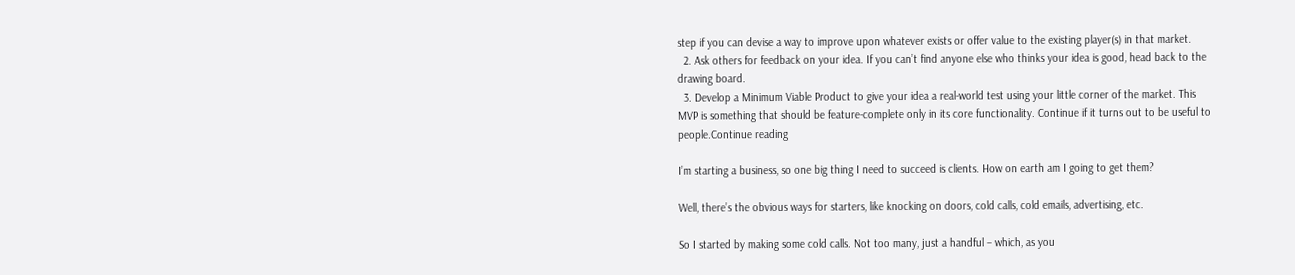step if you can devise a way to improve upon whatever exists or offer value to the existing player(s) in that market.
  2. Ask others for feedback on your idea. If you can’t find anyone else who thinks your idea is good, head back to the drawing board.
  3. Develop a Minimum Viable Product to give your idea a real-world test using your little corner of the market. This MVP is something that should be feature-complete only in its core functionality. Continue if it turns out to be useful to people.Continue reading

I’m starting a business, so one big thing I need to succeed is clients. How on earth am I going to get them?

Well, there’s the obvious ways for starters, like knocking on doors, cold calls, cold emails, advertising, etc.

So I started by making some cold calls. Not too many, just a handful – which, as you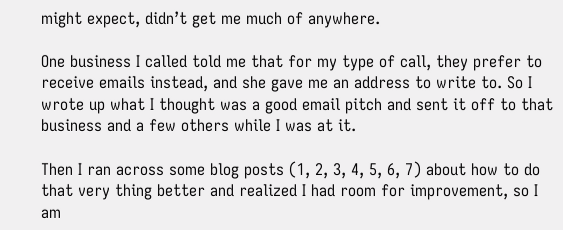might expect, didn’t get me much of anywhere.

One business I called told me that for my type of call, they prefer to receive emails instead, and she gave me an address to write to. So I wrote up what I thought was a good email pitch and sent it off to that business and a few others while I was at it.

Then I ran across some blog posts (1, 2, 3, 4, 5, 6, 7) about how to do that very thing better and realized I had room for improvement, so I am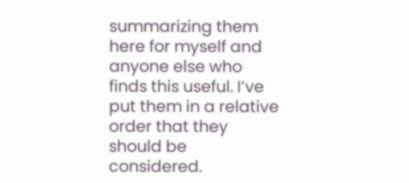summarizing them here for myself and anyone else who finds this useful. I’ve put them in a relative order that they should be considered.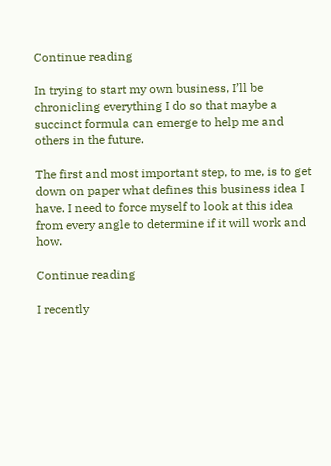Continue reading

In trying to start my own business, I’ll be chronicling everything I do so that maybe a succinct formula can emerge to help me and others in the future.

The first and most important step, to me, is to get down on paper what defines this business idea I have. I need to force myself to look at this idea from every angle to determine if it will work and how.

Continue reading

I recently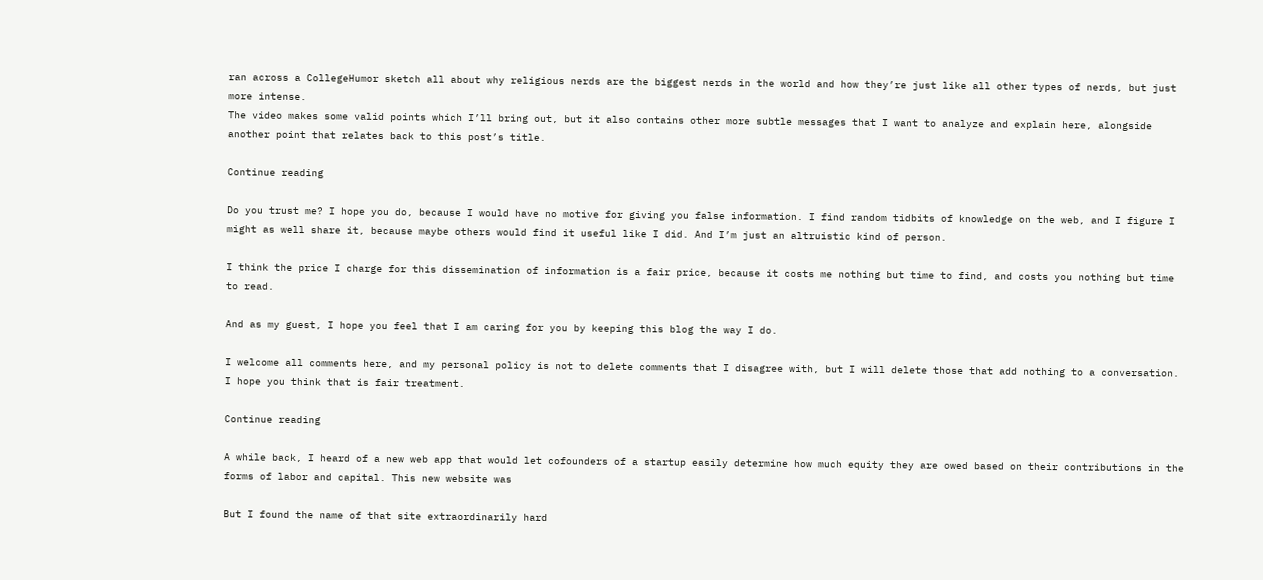ran across a CollegeHumor sketch all about why religious nerds are the biggest nerds in the world and how they’re just like all other types of nerds, but just more intense.
The video makes some valid points which I’ll bring out, but it also contains other more subtle messages that I want to analyze and explain here, alongside another point that relates back to this post’s title.

Continue reading

Do you trust me? I hope you do, because I would have no motive for giving you false information. I find random tidbits of knowledge on the web, and I figure I might as well share it, because maybe others would find it useful like I did. And I’m just an altruistic kind of person.

I think the price I charge for this dissemination of information is a fair price, because it costs me nothing but time to find, and costs you nothing but time to read.

And as my guest, I hope you feel that I am caring for you by keeping this blog the way I do.

I welcome all comments here, and my personal policy is not to delete comments that I disagree with, but I will delete those that add nothing to a conversation. I hope you think that is fair treatment.

Continue reading

A while back, I heard of a new web app that would let cofounders of a startup easily determine how much equity they are owed based on their contributions in the forms of labor and capital. This new website was

But I found the name of that site extraordinarily hard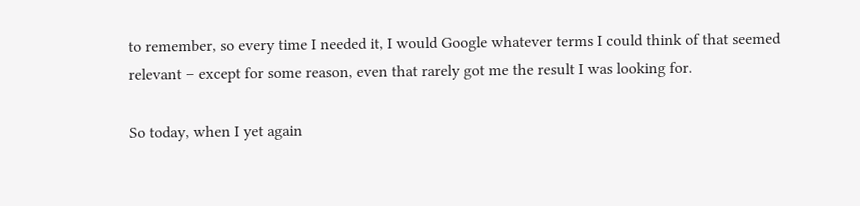to remember, so every time I needed it, I would Google whatever terms I could think of that seemed relevant – except for some reason, even that rarely got me the result I was looking for.

So today, when I yet again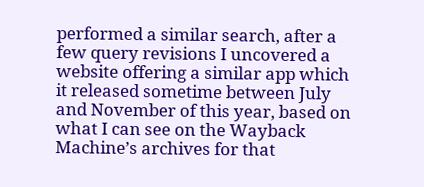performed a similar search, after a few query revisions I uncovered a website offering a similar app which it released sometime between July and November of this year, based on what I can see on the Wayback Machine’s archives for that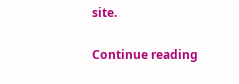site.

Continue reading